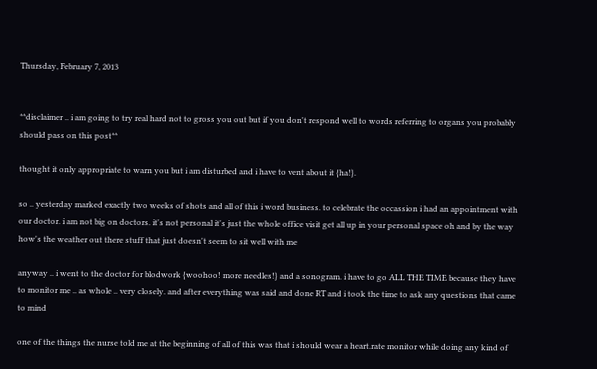Thursday, February 7, 2013


**disclaimer .. i am going to try real hard not to gross you out but if you don't respond well to words referring to organs you probably should pass on this post**

thought it only appropriate to warn you but i am disturbed and i have to vent about it {ha!}.

so .. yesterday marked exactly two weeks of shots and all of this i word business. to celebrate the occassion i had an appointment with our doctor. i am not big on doctors. it's not personal it's just the whole office visit get all up in your personal space oh and by the way how's the weather out there stuff that just doesn't seem to sit well with me

anyway .. i went to the doctor for blodwork {woohoo! more needles!} and a sonogram. i have to go ALL THE TIME because they have to monitor me .. as whole .. very closely. and after everything was said and done RT and i took the time to ask any questions that came to mind

one of the things the nurse told me at the beginning of all of this was that i should wear a heart.rate monitor while doing any kind of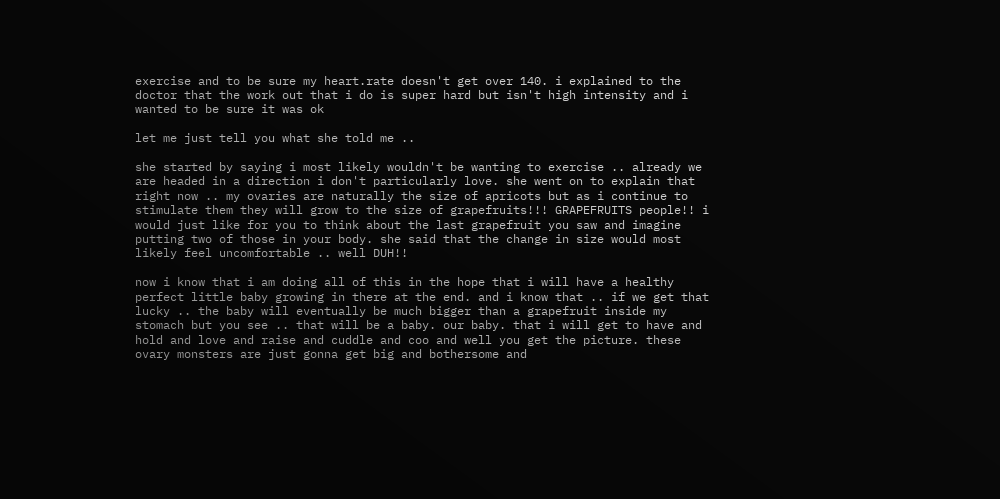exercise and to be sure my heart.rate doesn't get over 140. i explained to the doctor that the work out that i do is super hard but isn't high intensity and i wanted to be sure it was ok

let me just tell you what she told me ..

she started by saying i most likely wouldn't be wanting to exercise .. already we are headed in a direction i don't particularly love. she went on to explain that right now .. my ovaries are naturally the size of apricots but as i continue to stimulate them they will grow to the size of grapefruits!!! GRAPEFRUITS people!! i would just like for you to think about the last grapefruit you saw and imagine putting two of those in your body. she said that the change in size would most likely feel uncomfortable .. well DUH!!

now i know that i am doing all of this in the hope that i will have a healthy perfect little baby growing in there at the end. and i know that .. if we get that lucky .. the baby will eventually be much bigger than a grapefruit inside my stomach but you see .. that will be a baby. our baby. that i will get to have and hold and love and raise and cuddle and coo and well you get the picture. these ovary monsters are just gonna get big and bothersome and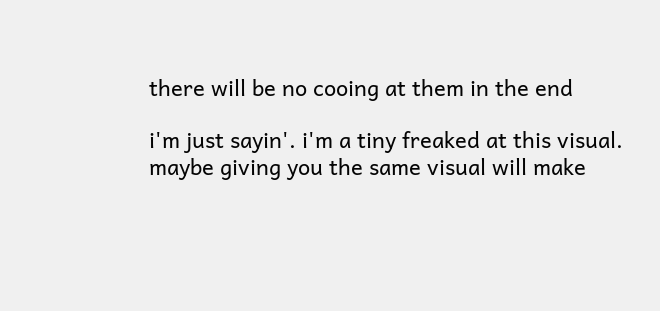there will be no cooing at them in the end

i'm just sayin'. i'm a tiny freaked at this visual. maybe giving you the same visual will make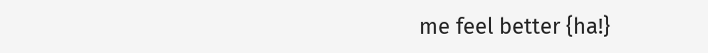me feel better {ha!}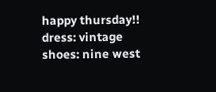happy thursday!!
dress: vintage
shoes: nine west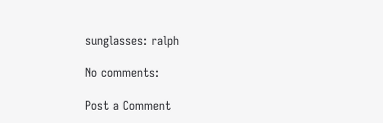sunglasses: ralph

No comments:

Post a Comment